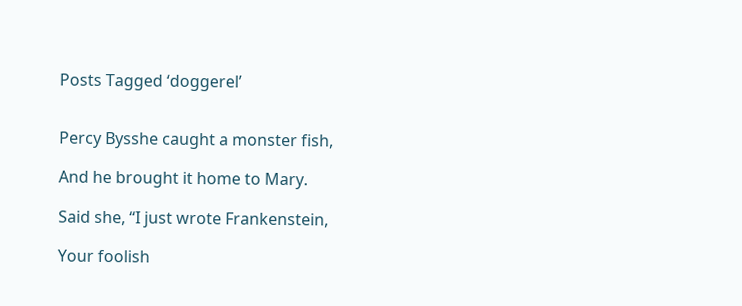Posts Tagged ‘doggerel’


Percy Bysshe caught a monster fish,

And he brought it home to Mary.

Said she, “I just wrote Frankenstein,

Your foolish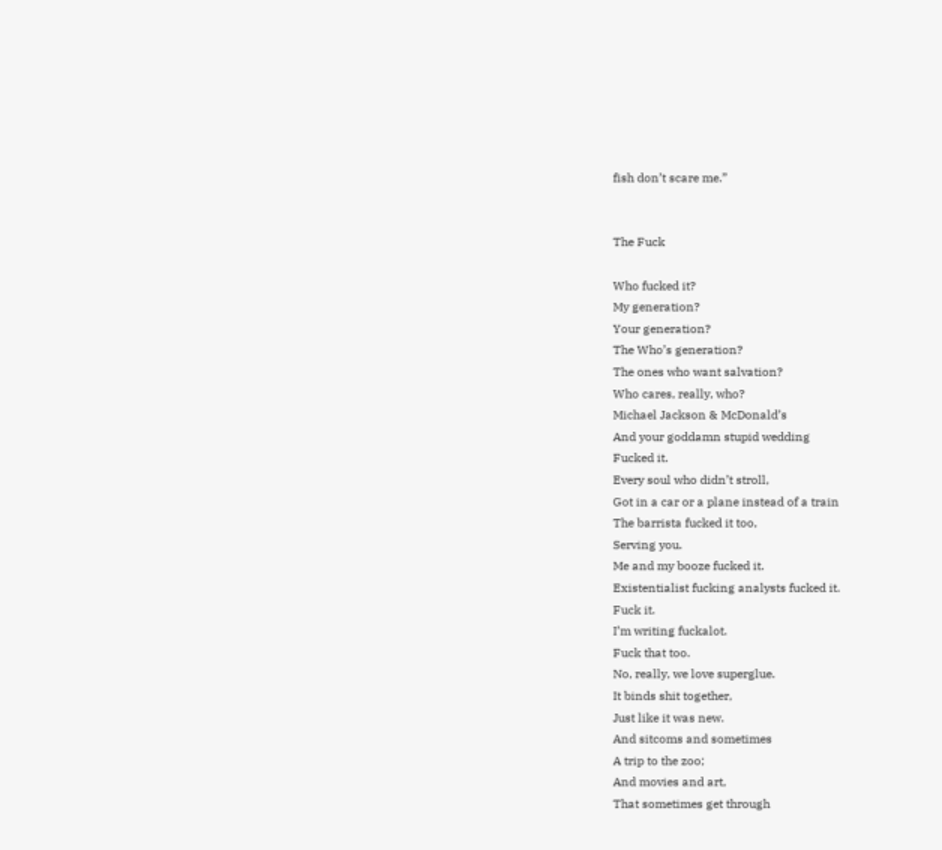fish don’t scare me.”


The Fuck

Who fucked it?
My generation?
Your generation?
The Who’s generation?
The ones who want salvation?
Who cares, really, who?
Michael Jackson & McDonald’s
And your goddamn stupid wedding
Fucked it.
Every soul who didn’t stroll,
Got in a car or a plane instead of a train
The barrista fucked it too,
Serving you.
Me and my booze fucked it.
Existentialist fucking analysts fucked it.
Fuck it.
I’m writing fuckalot.
Fuck that too.
No, really, we love superglue.
It binds shit together,
Just like it was new.
And sitcoms and sometimes
A trip to the zoo;
And movies and art,
That sometimes get through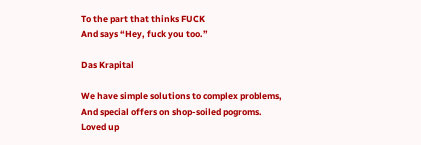To the part that thinks FUCK
And says “Hey, fuck you too.”

Das Krapital

We have simple solutions to complex problems,
And special offers on shop-soiled pogroms.
Loved up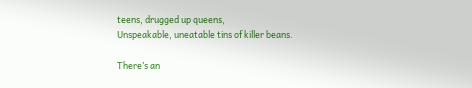teens, drugged up queens,
Unspeakable, uneatable tins of killer beans.

There’s an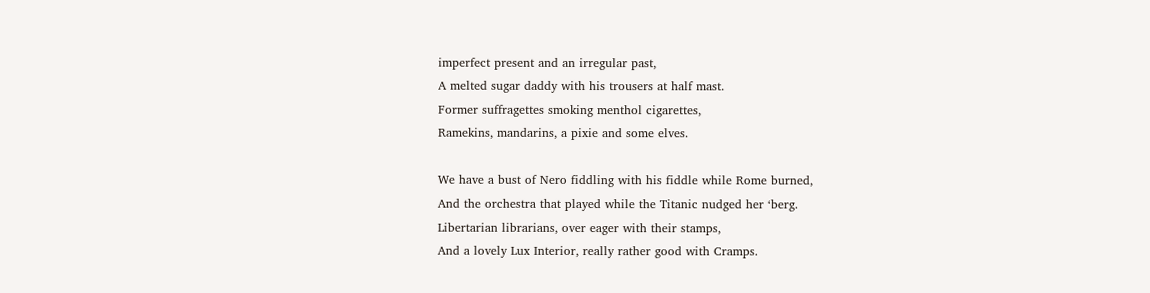imperfect present and an irregular past,
A melted sugar daddy with his trousers at half mast.
Former suffragettes smoking menthol cigarettes,
Ramekins, mandarins, a pixie and some elves.

We have a bust of Nero fiddling with his fiddle while Rome burned,
And the orchestra that played while the Titanic nudged her ‘berg.
Libertarian librarians, over eager with their stamps,
And a lovely Lux Interior, really rather good with Cramps.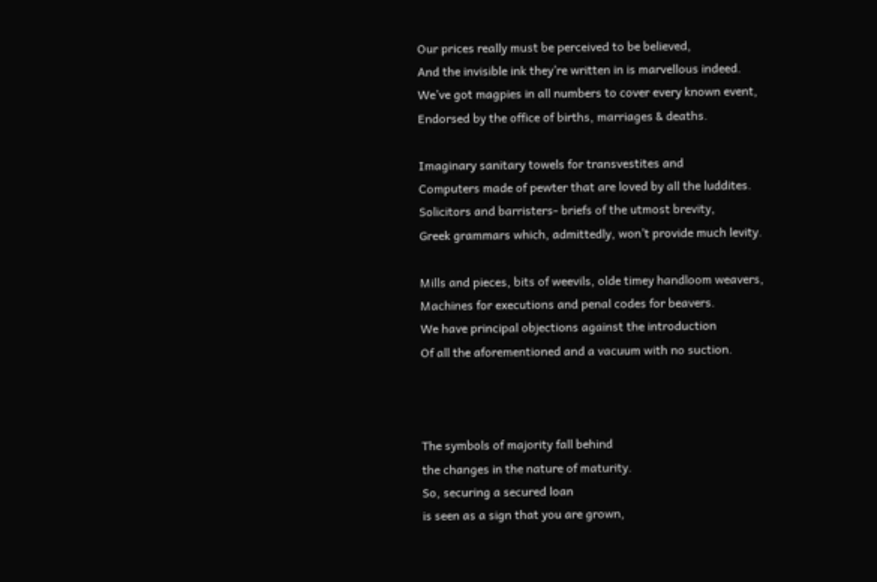Our prices really must be perceived to be believed,
And the invisible ink they’re written in is marvellous indeed.
We’ve got magpies in all numbers to cover every known event,
Endorsed by the office of births, marriages & deaths.

Imaginary sanitary towels for transvestites and
Computers made of pewter that are loved by all the luddites.
Solicitors and barristers- briefs of the utmost brevity,
Greek grammars which, admittedly, won’t provide much levity.

Mills and pieces, bits of weevils, olde timey handloom weavers,
Machines for executions and penal codes for beavers.
We have principal objections against the introduction
Of all the aforementioned and a vacuum with no suction.



The symbols of majority fall behind
the changes in the nature of maturity.
So, securing a secured loan
is seen as a sign that you are grown,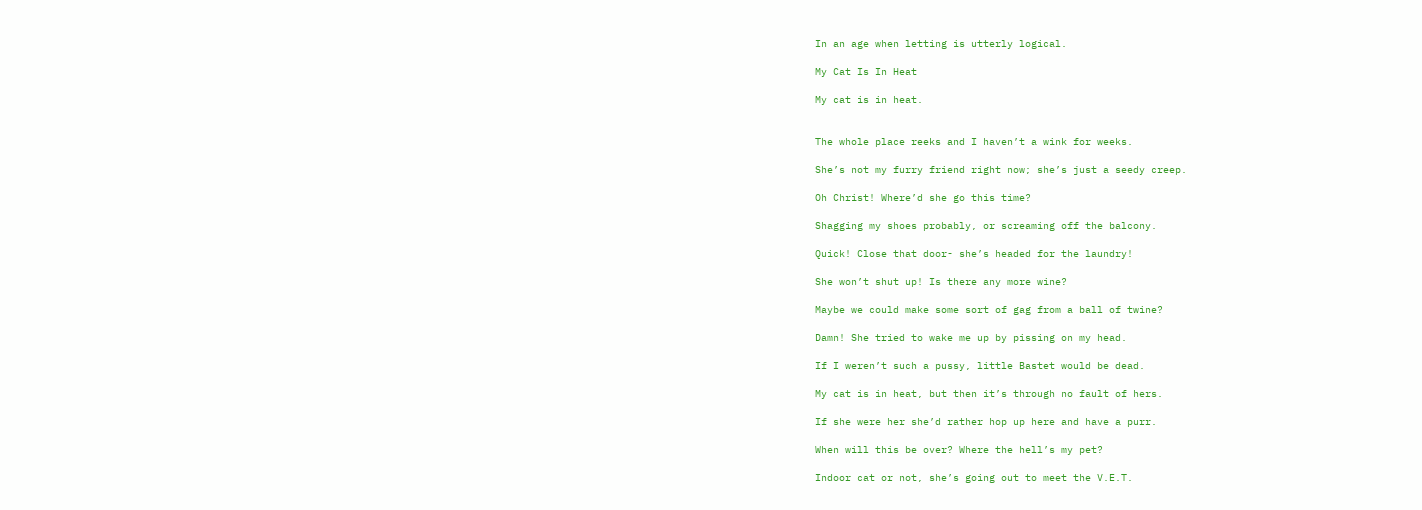In an age when letting is utterly logical.

My Cat Is In Heat

My cat is in heat.


The whole place reeks and I haven’t a wink for weeks.

She’s not my furry friend right now; she’s just a seedy creep.

Oh Christ! Where’d she go this time?

Shagging my shoes probably, or screaming off the balcony.

Quick! Close that door- she’s headed for the laundry!

She won’t shut up! Is there any more wine?

Maybe we could make some sort of gag from a ball of twine?

Damn! She tried to wake me up by pissing on my head.

If I weren’t such a pussy, little Bastet would be dead.

My cat is in heat, but then it’s through no fault of hers.

If she were her she’d rather hop up here and have a purr.

When will this be over? Where the hell’s my pet?

Indoor cat or not, she’s going out to meet the V.E.T.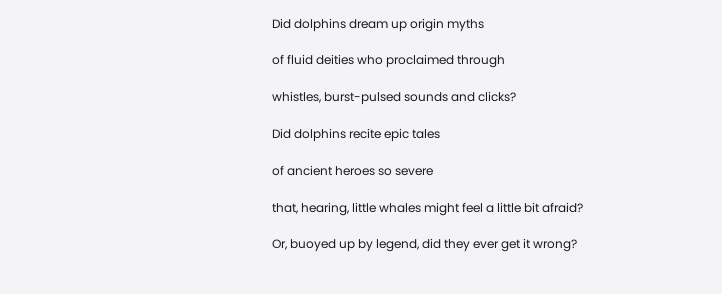Did dolphins dream up origin myths

of fluid deities who proclaimed through

whistles, burst-pulsed sounds and clicks?

Did dolphins recite epic tales

of ancient heroes so severe

that, hearing, little whales might feel a little bit afraid?

Or, buoyed up by legend, did they ever get it wrong?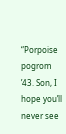“Porpoise pogrom  ’43. Son, I hope you’ll never see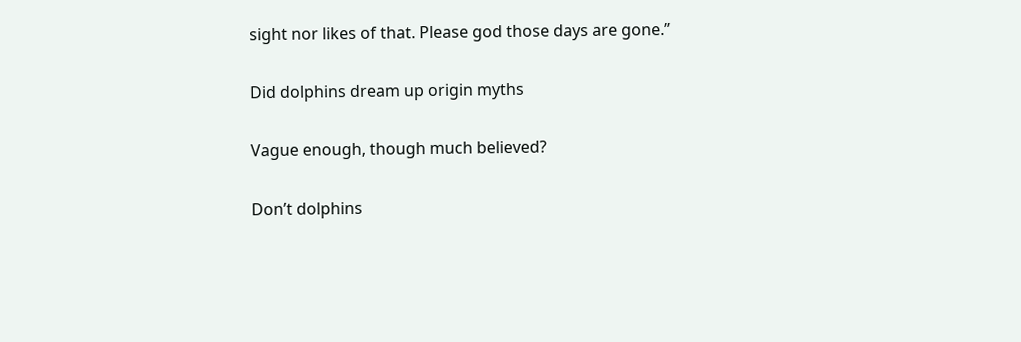sight nor likes of that. Please god those days are gone.”

Did dolphins dream up origin myths

Vague enough, though much believed?

Don’t dolphins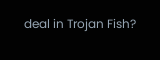deal in Trojan Fish?